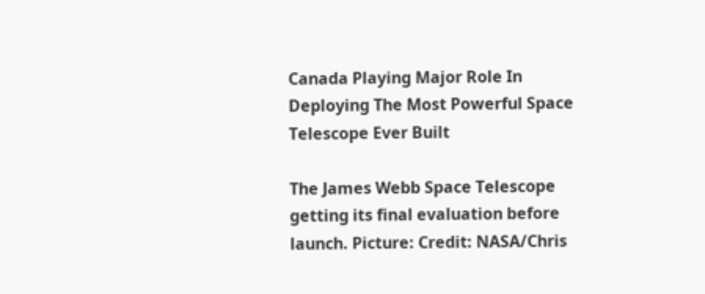Canada Playing Major Role In Deploying The Most Powerful Space Telescope Ever Built

The James Webb Space Telescope getting its final evaluation before launch. Picture: Credit: NASA/Chris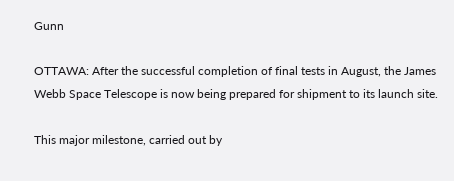Gunn

OTTAWA: After the successful completion of final tests in August, the James Webb Space Telescope is now being prepared for shipment to its launch site.

This major milestone, carried out by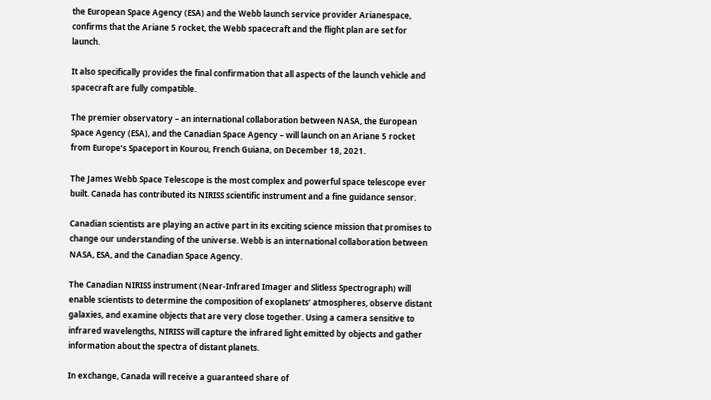the European Space Agency (ESA) and the Webb launch service provider Arianespace, confirms that the Ariane 5 rocket, the Webb spacecraft and the flight plan are set for launch.

It also specifically provides the final confirmation that all aspects of the launch vehicle and spacecraft are fully compatible.

The premier observatory – an international collaboration between NASA, the European Space Agency (ESA), and the Canadian Space Agency – will launch on an Ariane 5 rocket from Europe’s Spaceport in Kourou, French Guiana, on December 18, 2021.

The James Webb Space Telescope is the most complex and powerful space telescope ever built. Canada has contributed its NIRISS scientific instrument and a fine guidance sensor.

Canadian scientists are playing an active part in its exciting science mission that promises to change our understanding of the universe. Webb is an international collaboration between NASA, ESA, and the Canadian Space Agency.

The Canadian NIRISS instrument (Near-Infrared Imager and Slitless Spectrograph) will enable scientists to determine the composition of exoplanets’ atmospheres, observe distant galaxies, and examine objects that are very close together. Using a camera sensitive to infrared wavelengths, NIRISS will capture the infrared light emitted by objects and gather information about the spectra of distant planets.

In exchange, Canada will receive a guaranteed share of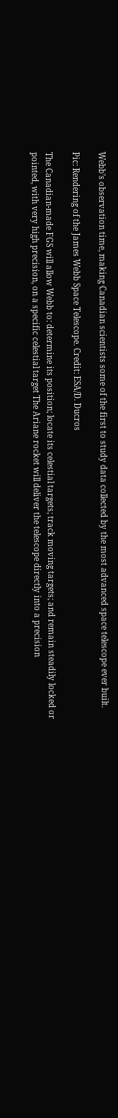Webb’s observation time, making Canadian scientists some of the first to study data collected by the most advanced space telescope ever built.

Pic: Rendering of the James Webb Space Telescope. Credit: ESA/D. Ducros

The Canadian-made FGS will allow Webb to: determine its position; locate its celestial targets; track moving targets; and remain steadily locked or pointed, with very high precision, on a specific celestial target The Ariane rocket will deliver the telescope directly into a precision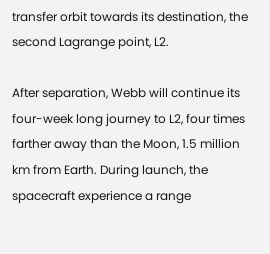transfer orbit towards its destination, the second Lagrange point, L2.

After separation, Webb will continue its four-week long journey to L2, four times farther away than the Moon, 1.5 million km from Earth. During launch, the spacecraft experience a range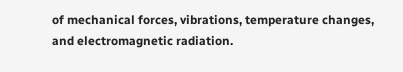of mechanical forces, vibrations, temperature changes, and electromagnetic radiation.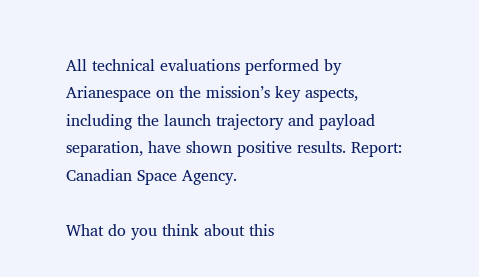All technical evaluations performed by Arianespace on the mission’s key aspects, including the launch trajectory and payload separation, have shown positive results. Report: Canadian Space Agency.

What do you think about this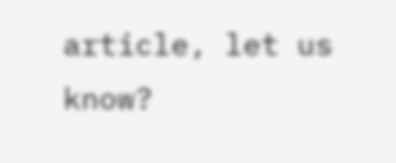article, let us know?